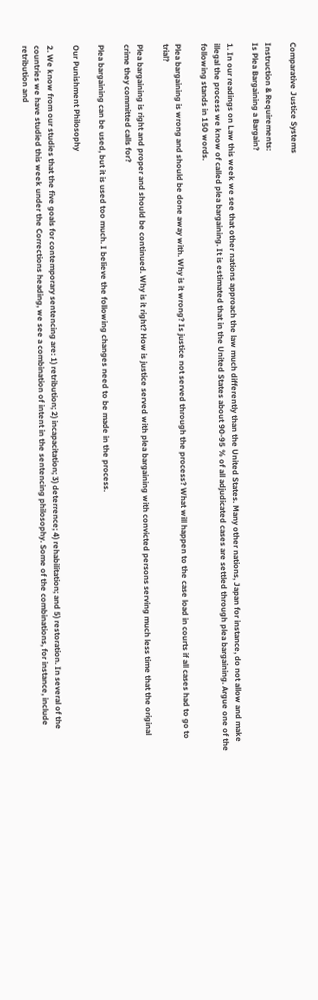Comparative Justice Systems

Instruction & Requirements:
Is Plea Bargaining a Bargain?

1. In our readings on Law this week we see that other nations approach the law much differently than the United States. Many other nations, Japan for instance, do not allow and make illegal the process we know of called plea bargaining. It is estimated that in the United States about 90-95 % of all adjudicated cases are settled through plea bargaining. Argue one of the following stands in 150 words.

Plea bargaining is wrong and should be done away with. Why is it wrong? Is justice not served through the process? What will happen to the case load in courts if all cases had to go to trial?

Plea bargaining is right and proper and should be continued. Why is it right? How is justice served with plea bargaining with convicted persons serving much less time that the original crime they committed calls for?

Plea bargaining can be used, but it is used too much. I believe the following changes need to be made in the process.

Our Punishment Philosophy

2. We know from our studies that the five goals for contemporary sentencing are: 1) retribution; 2) incapacitation; 3) deterrence; 4) rehabilitation; and 5) restoration. In several of the countries we have studied this week under the Corrections heading, we see a combination of intent in the sentencing philosophy. Some of the combinations, for instance, include retribution and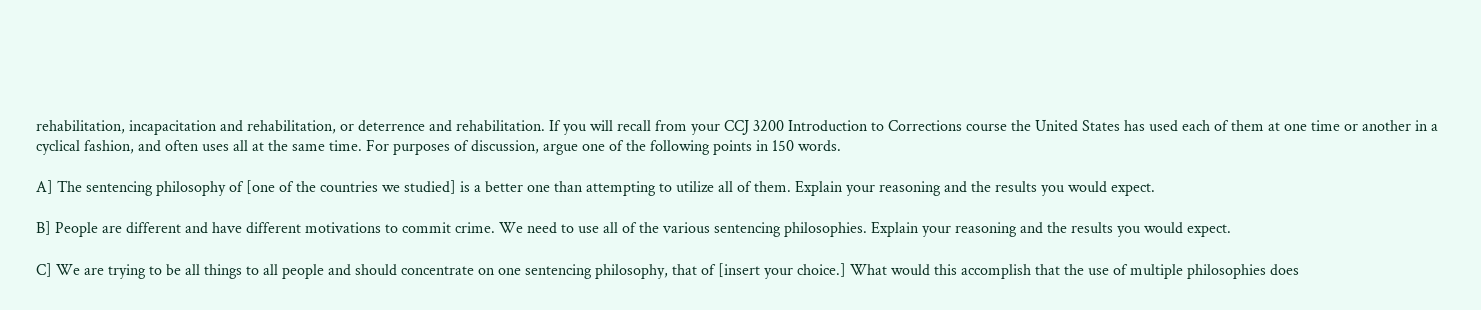rehabilitation, incapacitation and rehabilitation, or deterrence and rehabilitation. If you will recall from your CCJ 3200 Introduction to Corrections course the United States has used each of them at one time or another in a cyclical fashion, and often uses all at the same time. For purposes of discussion, argue one of the following points in 150 words.

A] The sentencing philosophy of [one of the countries we studied] is a better one than attempting to utilize all of them. Explain your reasoning and the results you would expect.

B] People are different and have different motivations to commit crime. We need to use all of the various sentencing philosophies. Explain your reasoning and the results you would expect.

C] We are trying to be all things to all people and should concentrate on one sentencing philosophy, that of [insert your choice.] What would this accomplish that the use of multiple philosophies does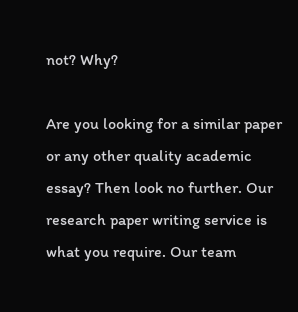not? Why?

Are you looking for a similar paper or any other quality academic essay? Then look no further. Our research paper writing service is what you require. Our team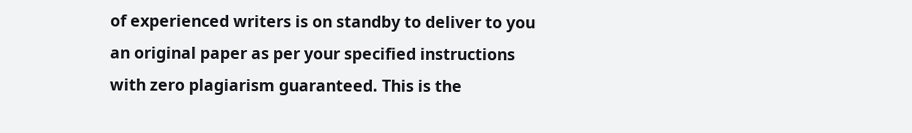of experienced writers is on standby to deliver to you an original paper as per your specified instructions with zero plagiarism guaranteed. This is the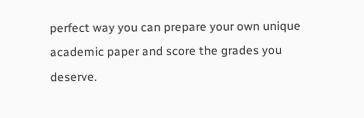perfect way you can prepare your own unique academic paper and score the grades you deserve.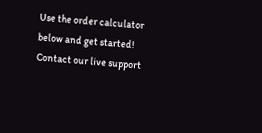Use the order calculator below and get started! Contact our live support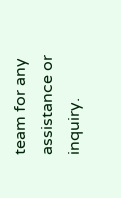team for any assistance or inquiry.